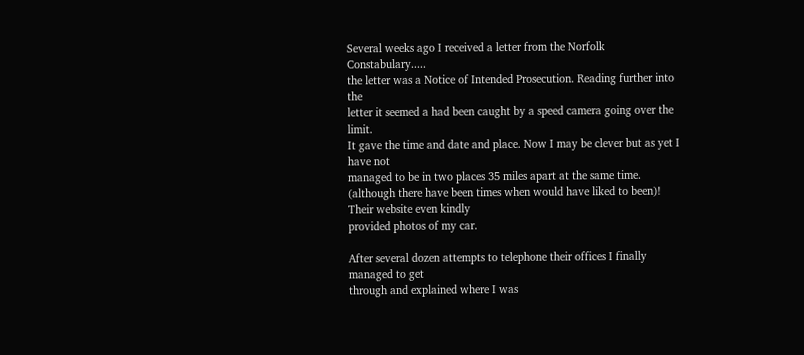Several weeks ago I received a letter from the Norfolk Constabulary.....
the letter was a Notice of Intended Prosecution. Reading further into the
letter it seemed a had been caught by a speed camera going over the limit.
It gave the time and date and place. Now I may be clever but as yet I have not
managed to be in two places 35 miles apart at the same time. (although there have been times when would have liked to been)! Their website even kindly
provided photos of my car.

After several dozen attempts to telephone their offices I finally managed to get
through and explained where I was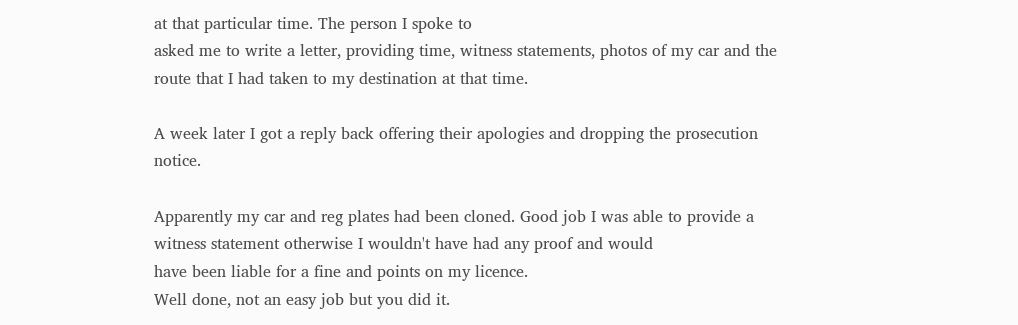at that particular time. The person I spoke to
asked me to write a letter, providing time, witness statements, photos of my car and the route that I had taken to my destination at that time.

A week later I got a reply back offering their apologies and dropping the prosecution notice.

Apparently my car and reg plates had been cloned. Good job I was able to provide a witness statement otherwise I wouldn't have had any proof and would
have been liable for a fine and points on my licence.
Well done, not an easy job but you did it.